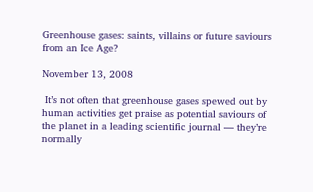Greenhouse gases: saints, villains or future saviours from an Ice Age?

November 13, 2008

 It’s not often that greenhouse gases spewed out by human activities get praise as potential saviours of the planet in a leading scientific journal — they’re normally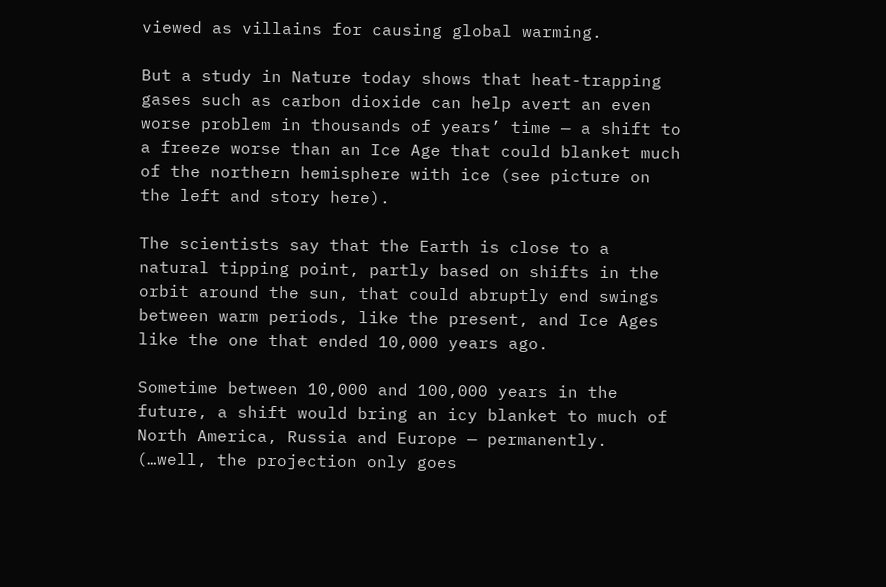viewed as villains for causing global warming.

But a study in Nature today shows that heat-trapping gases such as carbon dioxide can help avert an even worse problem in thousands of years’ time — a shift to a freeze worse than an Ice Age that could blanket much of the northern hemisphere with ice (see picture on the left and story here).

The scientists say that the Earth is close to a natural tipping point, partly based on shifts in the orbit around the sun, that could abruptly end swings between warm periods, like the present, and Ice Ages like the one that ended 10,000 years ago.

Sometime between 10,000 and 100,000 years in the future, a shift would bring an icy blanket to much of North America, Russia and Europe — permanently. (…well, the projection only goes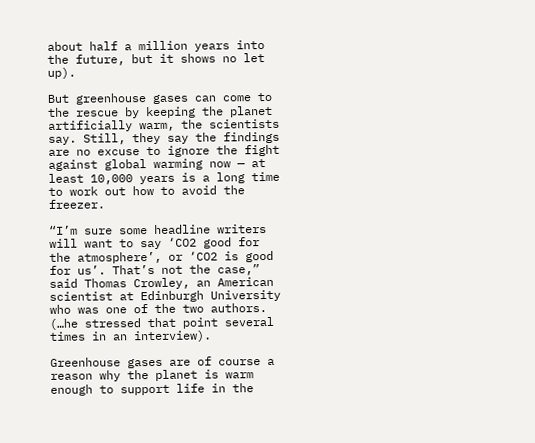about half a million years into the future, but it shows no let up).

But greenhouse gases can come to the rescue by keeping the planet artificially warm, the scientists say. Still, they say the findings are no excuse to ignore the fight against global warming now — at least 10,000 years is a long time to work out how to avoid the freezer.

“I’m sure some headline writers will want to say ‘CO2 good for the atmosphere’, or ‘CO2 is good for us’. That’s not the case,” said Thomas Crowley, an American scientist at Edinburgh University who was one of the two authors. (…he stressed that point several times in an interview).

Greenhouse gases are of course a reason why the planet is warm enough to support life in the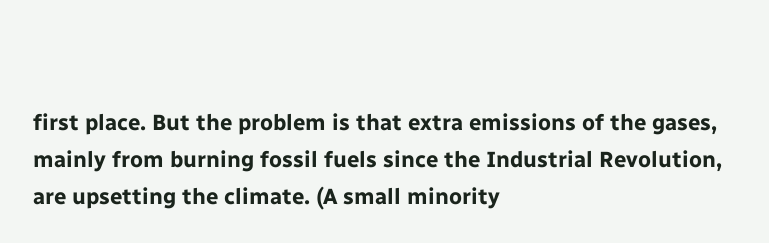first place. But the problem is that extra emissions of the gases, mainly from burning fossil fuels since the Industrial Revolution, are upsetting the climate. (A small minority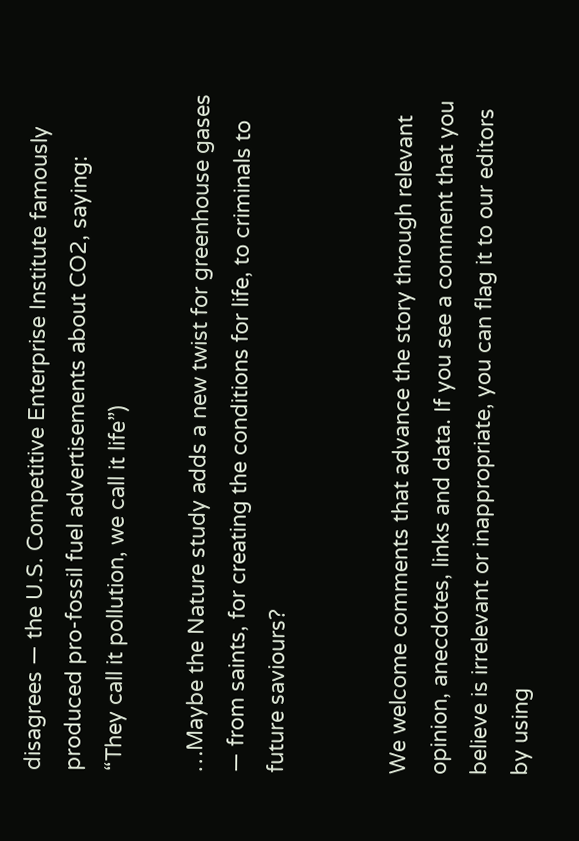disagrees — the U.S. Competitive Enterprise Institute famously produced pro-fossil fuel advertisements about CO2, saying: “They call it pollution, we call it life”)

…Maybe the Nature study adds a new twist for greenhouse gases — from saints, for creating the conditions for life, to criminals to future saviours?


We welcome comments that advance the story through relevant opinion, anecdotes, links and data. If you see a comment that you believe is irrelevant or inappropriate, you can flag it to our editors by using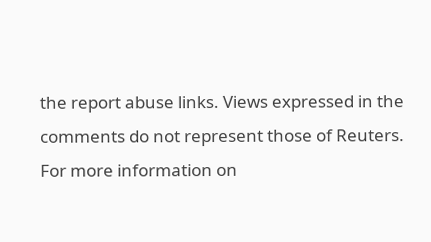the report abuse links. Views expressed in the comments do not represent those of Reuters. For more information on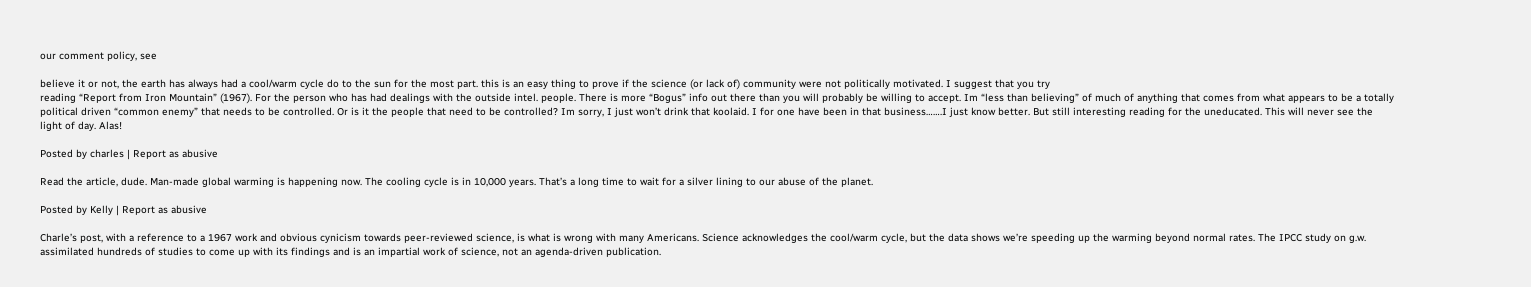our comment policy, see

believe it or not, the earth has always had a cool/warm cycle do to the sun for the most part. this is an easy thing to prove if the science (or lack of) community were not politically motivated. I suggest that you try
reading “Report from Iron Mountain” (1967). For the person who has had dealings with the outside intel. people. There is more “Bogus” info out there than you will probably be willing to accept. Im “less than believing” of much of anything that comes from what appears to be a totally political driven “common enemy” that needs to be controlled. Or is it the people that need to be controlled? Im sorry, I just won’t drink that koolaid. I for one have been in that business…….I just know better. But still interesting reading for the uneducated. This will never see the light of day. Alas!

Posted by charles | Report as abusive

Read the article, dude. Man-made global warming is happening now. The cooling cycle is in 10,000 years. That’s a long time to wait for a silver lining to our abuse of the planet.

Posted by Kelly | Report as abusive

Charle’s post, with a reference to a 1967 work and obvious cynicism towards peer-reviewed science, is what is wrong with many Americans. Science acknowledges the cool/warm cycle, but the data shows we’re speeding up the warming beyond normal rates. The IPCC study on g.w. assimilated hundreds of studies to come up with its findings and is an impartial work of science, not an agenda-driven publication.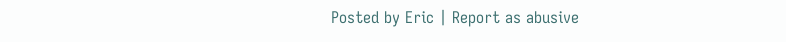Posted by Eric | Report as abusive